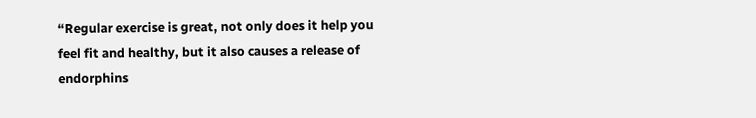“Regular exercise is great, not only does it help you feel fit and healthy, but it also causes a release of endorphins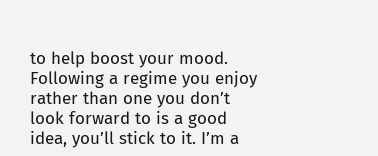to help boost your mood. Following a regime you enjoy rather than one you don’t look forward to is a good idea, you’ll stick to it. I’m a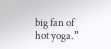big fan of hot yoga.”